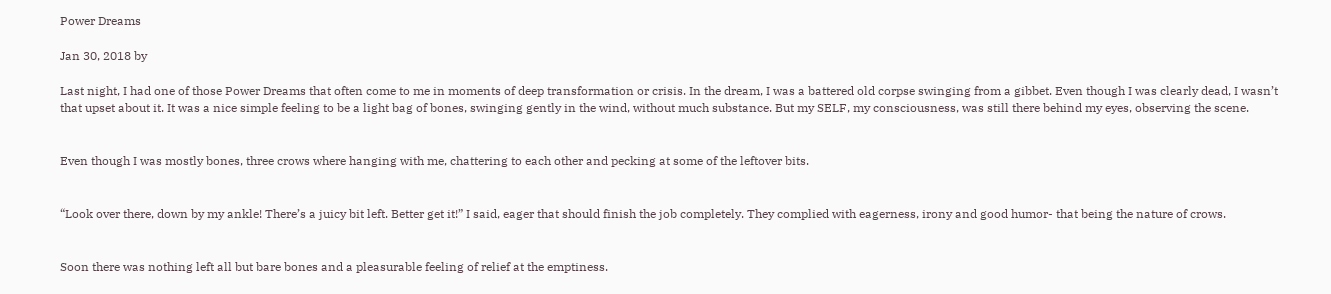Power Dreams

Jan 30, 2018 by

Last night, I had one of those Power Dreams that often come to me in moments of deep transformation or crisis. In the dream, I was a battered old corpse swinging from a gibbet. Even though I was clearly dead, I wasn’t that upset about it. It was a nice simple feeling to be a light bag of bones, swinging gently in the wind, without much substance. But my SELF, my consciousness, was still there behind my eyes, observing the scene.


Even though I was mostly bones, three crows where hanging with me, chattering to each other and pecking at some of the leftover bits.


“Look over there, down by my ankle! There’s a juicy bit left. Better get it!” I said, eager that should finish the job completely. They complied with eagerness, irony and good humor- that being the nature of crows.


Soon there was nothing left all but bare bones and a pleasurable feeling of relief at the emptiness.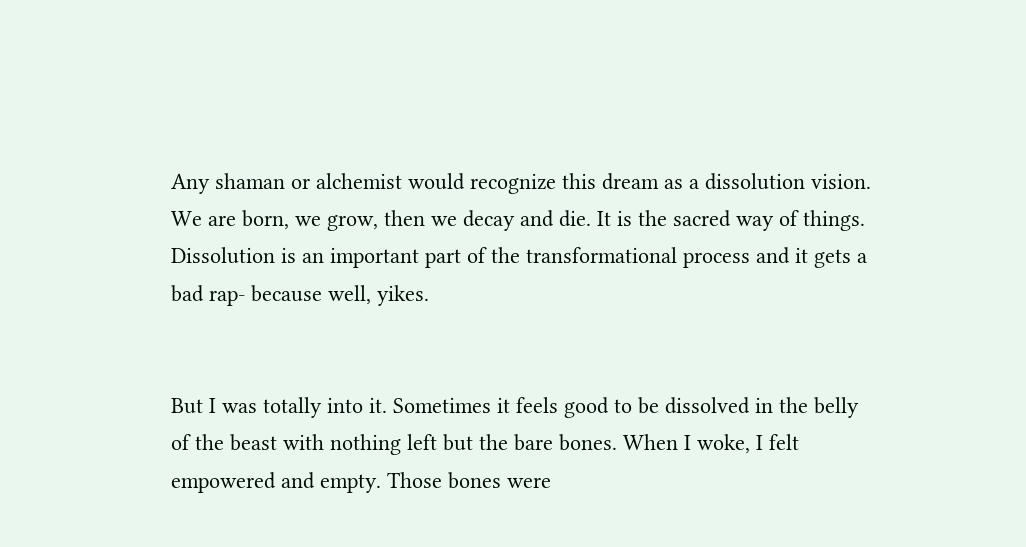Any shaman or alchemist would recognize this dream as a dissolution vision. We are born, we grow, then we decay and die. It is the sacred way of things. Dissolution is an important part of the transformational process and it gets a bad rap- because well, yikes.


But I was totally into it. Sometimes it feels good to be dissolved in the belly of the beast with nothing left but the bare bones. When I woke, I felt empowered and empty. Those bones were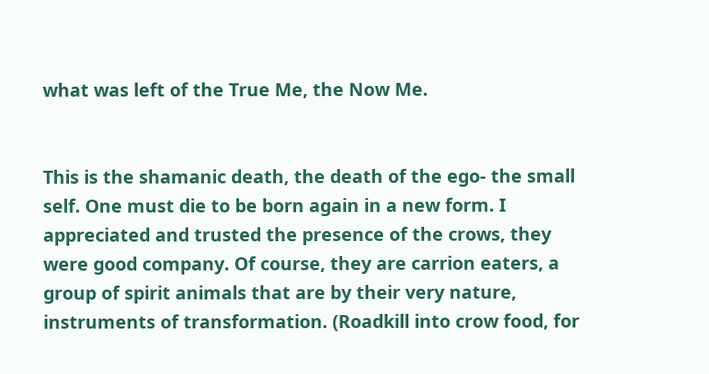what was left of the True Me, the Now Me.


This is the shamanic death, the death of the ego- the small self. One must die to be born again in a new form. I appreciated and trusted the presence of the crows, they were good company. Of course, they are carrion eaters, a group of spirit animals that are by their very nature, instruments of transformation. (Roadkill into crow food, for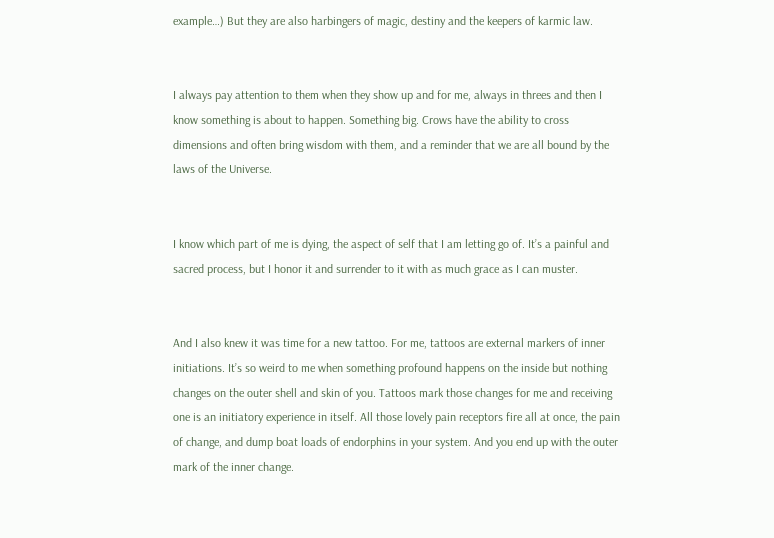example…) But they are also harbingers of magic, destiny and the keepers of karmic law.


I always pay attention to them when they show up and for me, always in threes and then I know something is about to happen. Something big. Crows have the ability to cross dimensions and often bring wisdom with them, and a reminder that we are all bound by the laws of the Universe.


I know which part of me is dying, the aspect of self that I am letting go of. It’s a painful and sacred process, but I honor it and surrender to it with as much grace as I can muster.


And I also knew it was time for a new tattoo. For me, tattoos are external markers of inner initiations. It’s so weird to me when something profound happens on the inside but nothing changes on the outer shell and skin of you. Tattoos mark those changes for me and receiving one is an initiatory experience in itself. All those lovely pain receptors fire all at once, the pain of change, and dump boat loads of endorphins in your system. And you end up with the outer mark of the inner change.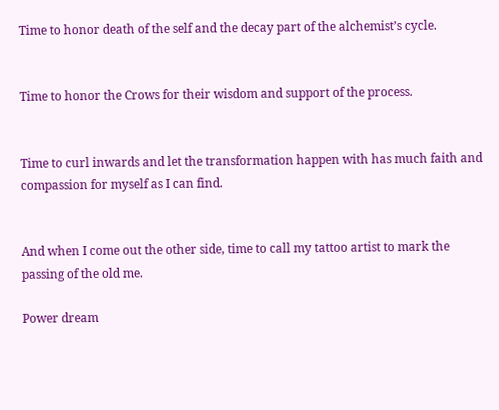Time to honor death of the self and the decay part of the alchemist’s cycle.


Time to honor the Crows for their wisdom and support of the process.


Time to curl inwards and let the transformation happen with has much faith and compassion for myself as I can find.


And when I come out the other side, time to call my tattoo artist to mark the passing of the old me.

Power dream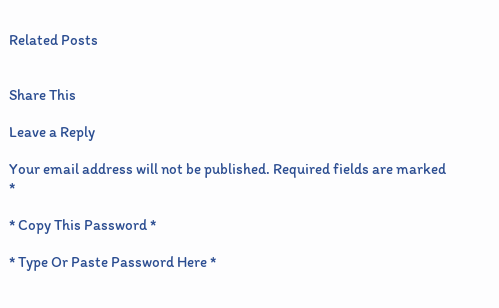Related Posts


Share This

Leave a Reply

Your email address will not be published. Required fields are marked *

* Copy This Password *

* Type Or Paste Password Here *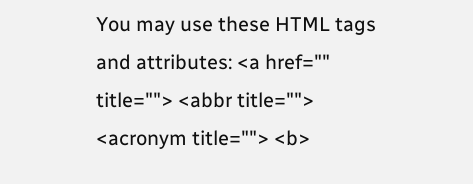You may use these HTML tags and attributes: <a href="" title=""> <abbr title=""> <acronym title=""> <b>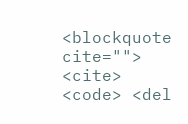<blockquote cite=""> <cite> <code> <del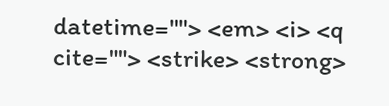datetime=""> <em> <i> <q cite=""> <strike> <strong>